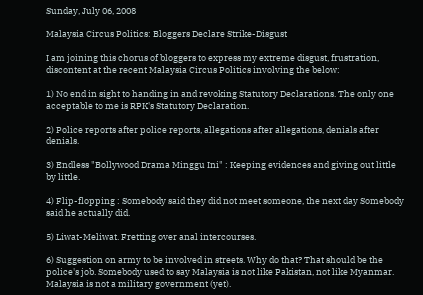Sunday, July 06, 2008

Malaysia Circus Politics: Bloggers Declare Strike-Disgust

I am joining this chorus of bloggers to express my extreme disgust, frustration, discontent at the recent Malaysia Circus Politics involving the below:

1) No end in sight to handing in and revoking Statutory Declarations. The only one acceptable to me is RPK's Statutory Declaration.

2) Police reports after police reports, allegations after allegations, denials after denials.

3) Endless "Bollywood Drama Minggu Ini" : Keeping evidences and giving out little by little.

4) Flip-flopping : Somebody said they did not meet someone, the next day Somebody said he actually did.

5) Liwat-Meliwat. Fretting over anal intercourses.

6) Suggestion on army to be involved in streets. Why do that? That should be the police's job. Somebody used to say Malaysia is not like Pakistan, not like Myanmar. Malaysia is not a military government (yet).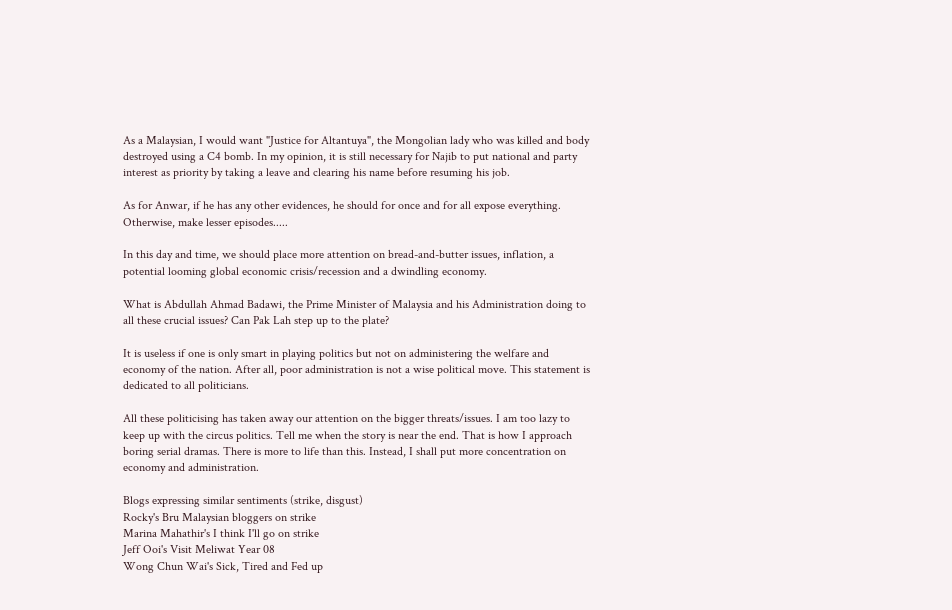As a Malaysian, I would want "Justice for Altantuya", the Mongolian lady who was killed and body destroyed using a C4 bomb. In my opinion, it is still necessary for Najib to put national and party interest as priority by taking a leave and clearing his name before resuming his job.

As for Anwar, if he has any other evidences, he should for once and for all expose everything. Otherwise, make lesser episodes.....

In this day and time, we should place more attention on bread-and-butter issues, inflation, a potential looming global economic crisis/recession and a dwindling economy.

What is Abdullah Ahmad Badawi, the Prime Minister of Malaysia and his Administration doing to all these crucial issues? Can Pak Lah step up to the plate?

It is useless if one is only smart in playing politics but not on administering the welfare and economy of the nation. After all, poor administration is not a wise political move. This statement is dedicated to all politicians.

All these politicising has taken away our attention on the bigger threats/issues. I am too lazy to keep up with the circus politics. Tell me when the story is near the end. That is how I approach boring serial dramas. There is more to life than this. Instead, I shall put more concentration on economy and administration.

Blogs expressing similar sentiments (strike, disgust)
Rocky's Bru Malaysian bloggers on strike
Marina Mahathir's I think I'll go on strike
Jeff Ooi's Visit Meliwat Year 08
Wong Chun Wai's Sick, Tired and Fed up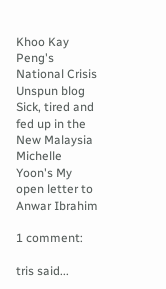Khoo Kay Peng's National Crisis
Unspun blog Sick, tired and fed up in the New Malaysia
Michelle Yoon's My open letter to Anwar Ibrahim

1 comment:

tris said...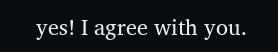yes! I agree with you.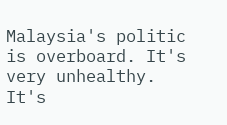Malaysia's politic is overboard. It's very unhealthy. It's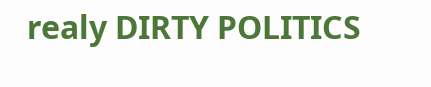realy DIRTY POLITICS